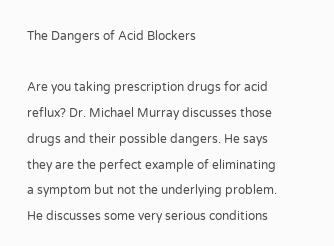The Dangers of Acid Blockers

Are you taking prescription drugs for acid reflux? Dr. Michael Murray discusses those drugs and their possible dangers. He says they are the perfect example of eliminating a symptom but not the underlying problem. He discusses some very serious conditions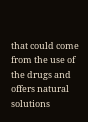that could come from the use of the drugs and offers natural solutions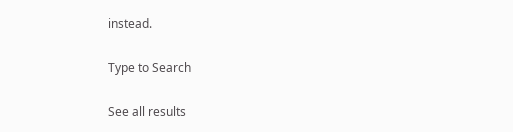instead.

Type to Search

See all results